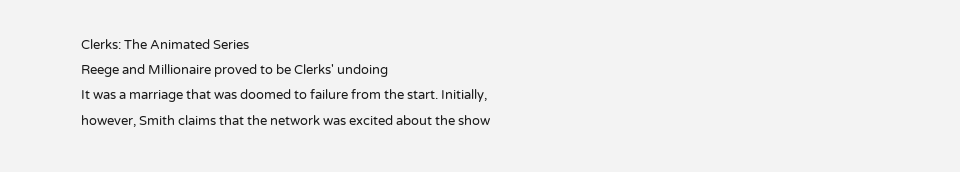Clerks: The Animated Series
Reege and Millionaire proved to be Clerks' undoing
It was a marriage that was doomed to failure from the start. Initially, however, Smith claims that the network was excited about the show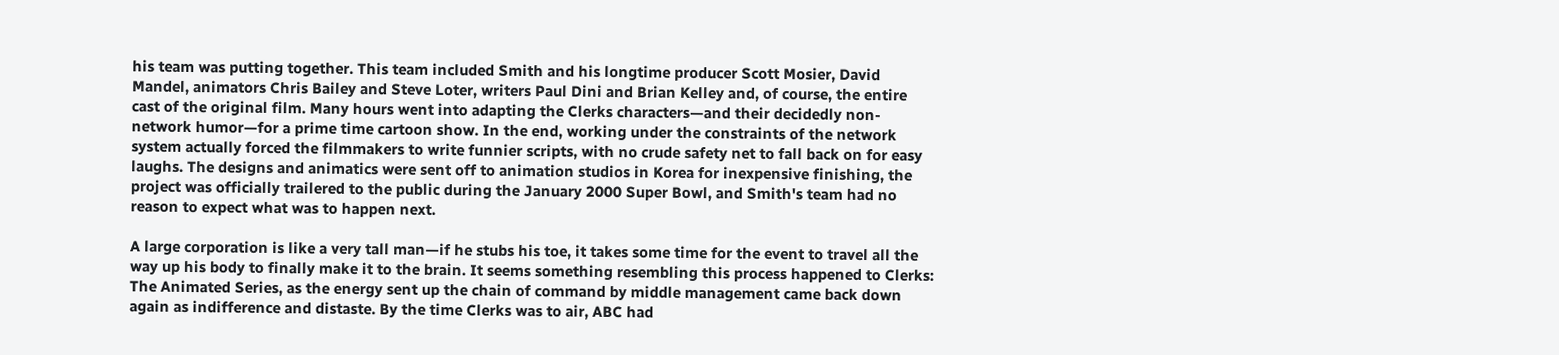his team was putting together. This team included Smith and his longtime producer Scott Mosier, David Mandel, animators Chris Bailey and Steve Loter, writers Paul Dini and Brian Kelley and, of course, the entire cast of the original film. Many hours went into adapting the Clerks characters—and their decidedly non-network humor—for a prime time cartoon show. In the end, working under the constraints of the network system actually forced the filmmakers to write funnier scripts, with no crude safety net to fall back on for easy laughs. The designs and animatics were sent off to animation studios in Korea for inexpensive finishing, the project was officially trailered to the public during the January 2000 Super Bowl, and Smith's team had no reason to expect what was to happen next.

A large corporation is like a very tall man—if he stubs his toe, it takes some time for the event to travel all the way up his body to finally make it to the brain. It seems something resembling this process happened to Clerks: The Animated Series, as the energy sent up the chain of command by middle management came back down again as indifference and distaste. By the time Clerks was to air, ABC had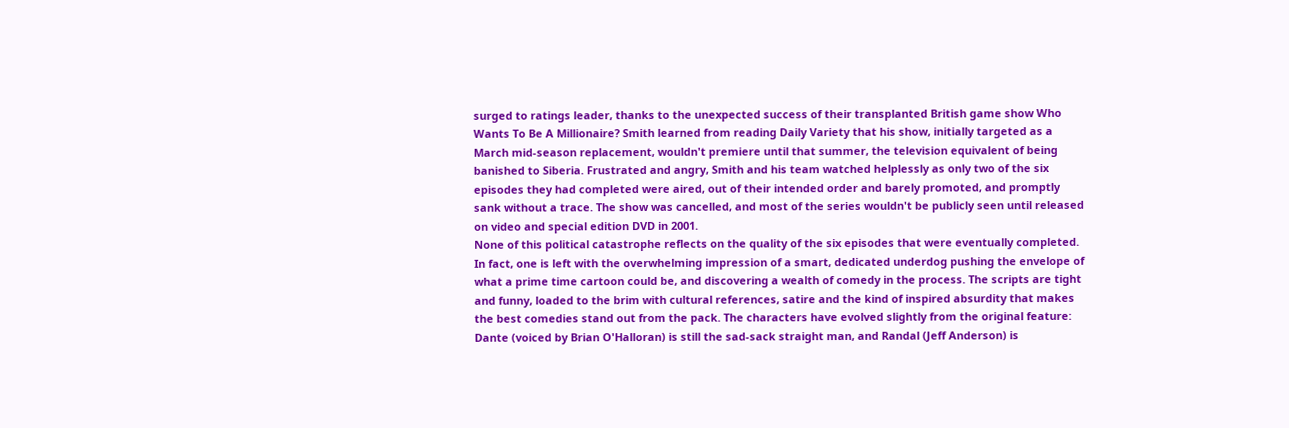surged to ratings leader, thanks to the unexpected success of their transplanted British game show Who Wants To Be A Millionaire? Smith learned from reading Daily Variety that his show, initially targeted as a March mid-season replacement, wouldn't premiere until that summer, the television equivalent of being banished to Siberia. Frustrated and angry, Smith and his team watched helplessly as only two of the six episodes they had completed were aired, out of their intended order and barely promoted, and promptly sank without a trace. The show was cancelled, and most of the series wouldn't be publicly seen until released on video and special edition DVD in 2001.
None of this political catastrophe reflects on the quality of the six episodes that were eventually completed. In fact, one is left with the overwhelming impression of a smart, dedicated underdog pushing the envelope of what a prime time cartoon could be, and discovering a wealth of comedy in the process. The scripts are tight and funny, loaded to the brim with cultural references, satire and the kind of inspired absurdity that makes the best comedies stand out from the pack. The characters have evolved slightly from the original feature: Dante (voiced by Brian O'Halloran) is still the sad-sack straight man, and Randal (Jeff Anderson) is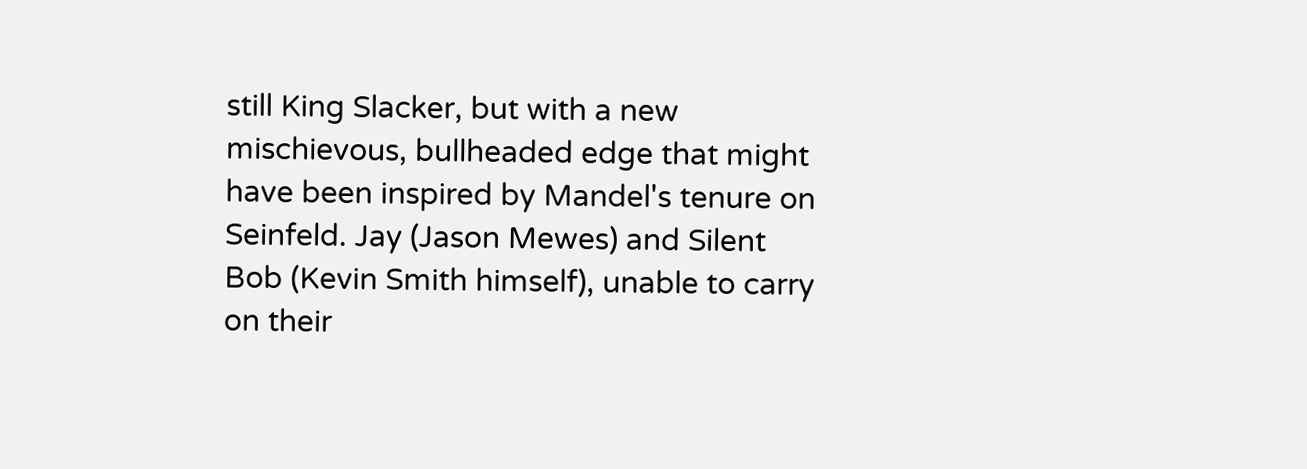still King Slacker, but with a new mischievous, bullheaded edge that might have been inspired by Mandel's tenure on Seinfeld. Jay (Jason Mewes) and Silent Bob (Kevin Smith himself), unable to carry on their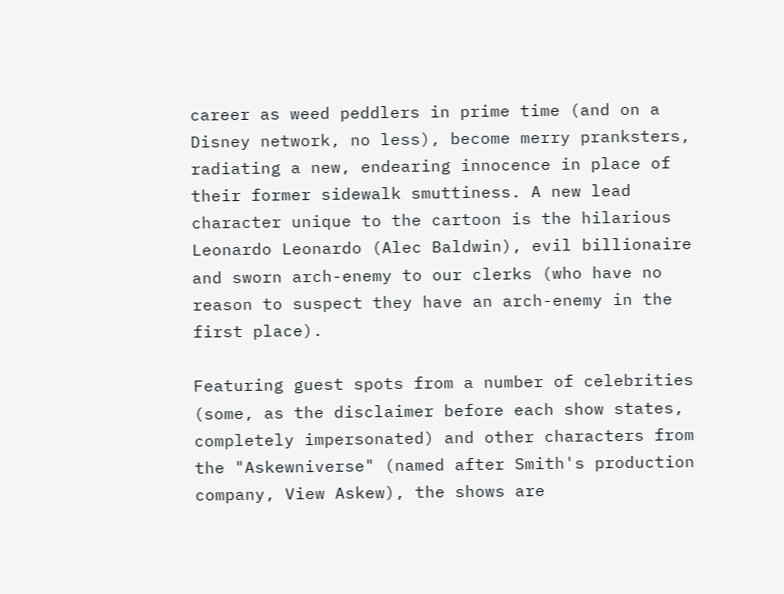career as weed peddlers in prime time (and on a Disney network, no less), become merry pranksters, radiating a new, endearing innocence in place of their former sidewalk smuttiness. A new lead character unique to the cartoon is the hilarious Leonardo Leonardo (Alec Baldwin), evil billionaire and sworn arch-enemy to our clerks (who have no reason to suspect they have an arch-enemy in the first place).

Featuring guest spots from a number of celebrities (some, as the disclaimer before each show states, completely impersonated) and other characters from the "Askewniverse" (named after Smith's production company, View Askew), the shows are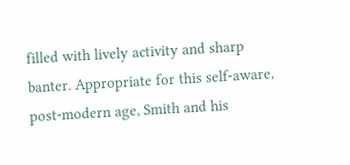filled with lively activity and sharp banter. Appropriate for this self-aware, post-modern age, Smith and his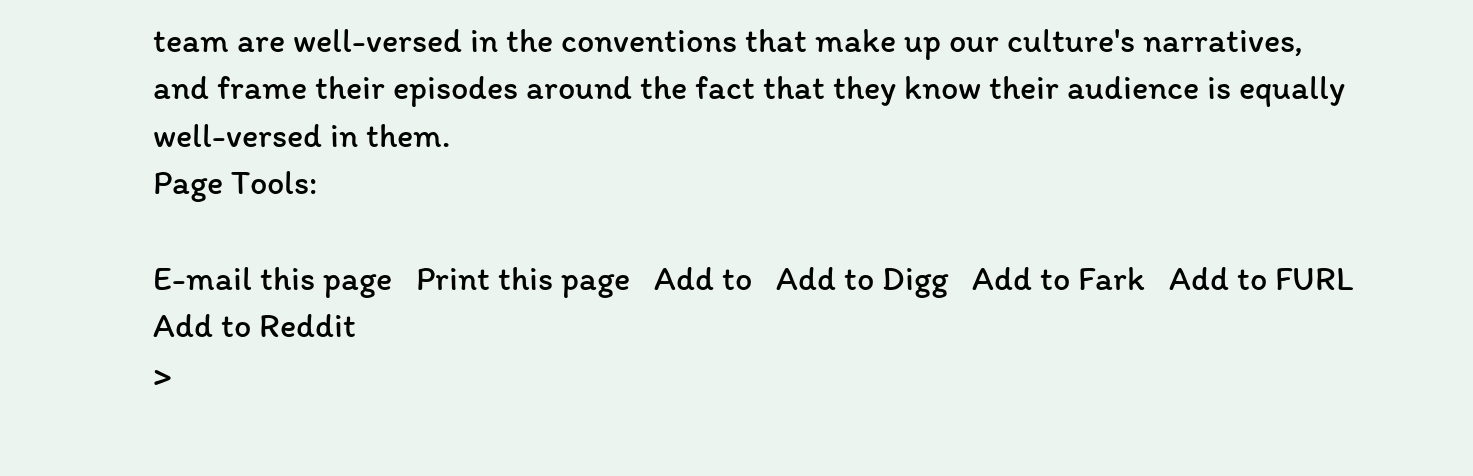team are well-versed in the conventions that make up our culture's narratives, and frame their episodes around the fact that they know their audience is equally well-versed in them.
Page Tools:

E-mail this page   Print this page   Add to   Add to Digg   Add to Fark   Add to FURL   Add to Reddit
>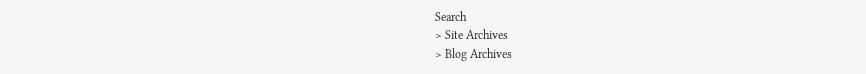Search
> Site Archives
> Blog Archives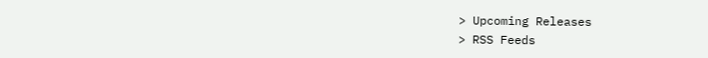> Upcoming Releases
> RSS Feeds